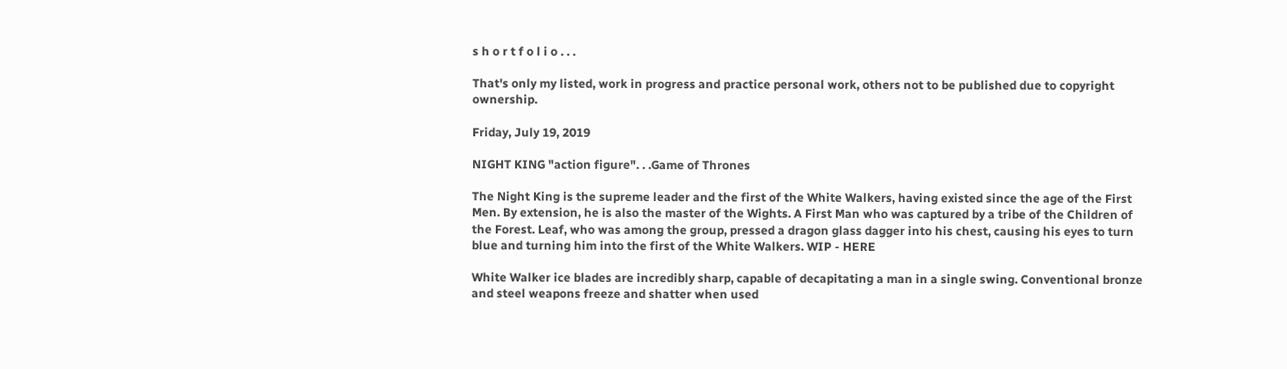s h o r t f o l i o . . .

That's only my listed, work in progress and practice personal work, others not to be published due to copyright ownership.

Friday, July 19, 2019

NIGHT KING "action figure". . .Game of Thrones

The Night King is the supreme leader and the first of the White Walkers, having existed since the age of the First Men. By extension, he is also the master of the Wights. A First Man who was captured by a tribe of the Children of the Forest. Leaf, who was among the group, pressed a dragon glass dagger into his chest, causing his eyes to turn blue and turning him into the first of the White Walkers. WIP - HERE

White Walker ice blades are incredibly sharp, capable of decapitating a man in a single swing. Conventional bronze and steel weapons freeze and shatter when used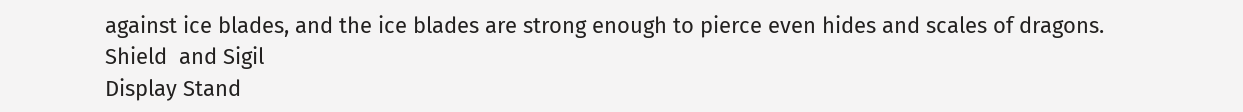against ice blades, and the ice blades are strong enough to pierce even hides and scales of dragons.
Shield  and Sigil
Display Stand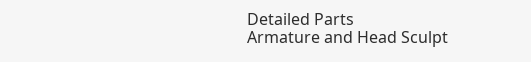Detailed Parts
Armature and Head Sculpt